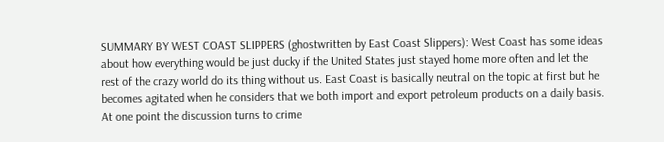SUMMARY BY WEST COAST SLIPPERS (ghostwritten by East Coast Slippers): West Coast has some ideas about how everything would be just ducky if the United States just stayed home more often and let the rest of the crazy world do its thing without us. East Coast is basically neutral on the topic at first but he becomes agitated when he considers that we both import and export petroleum products on a daily basis. At one point the discussion turns to crime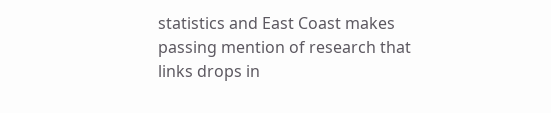statistics and East Coast makes passing mention of research that links drops in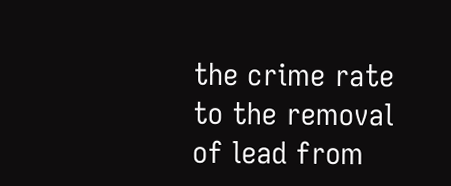the crime rate to the removal of lead from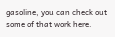gasoline, you can check out some of that work here.